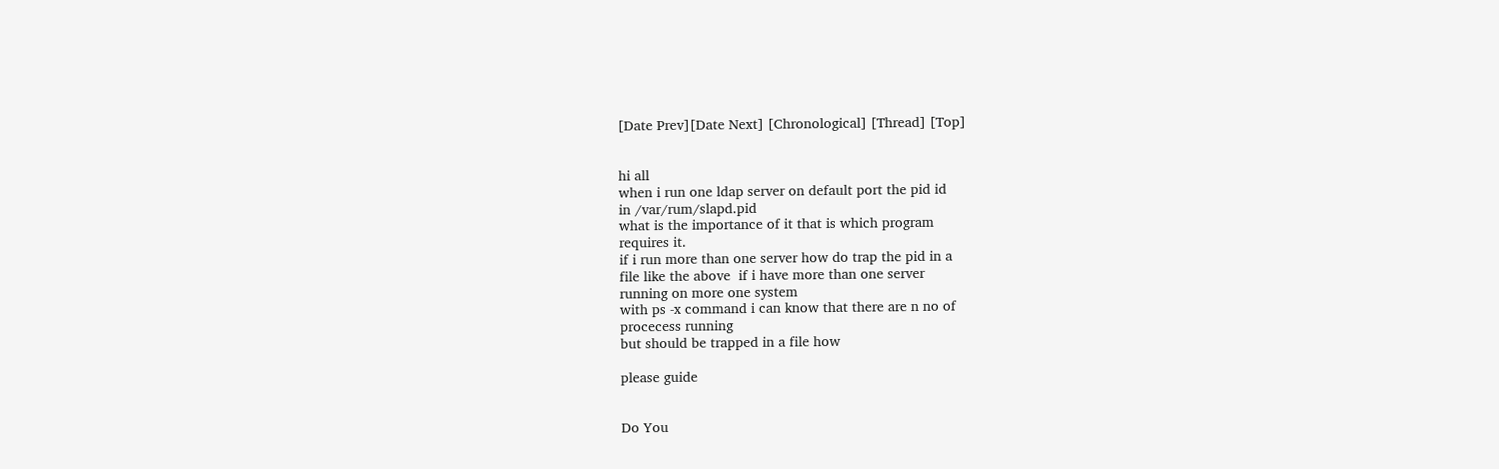[Date Prev][Date Next] [Chronological] [Thread] [Top]


hi all
when i run one ldap server on default port the pid id
in /var/rum/slapd.pid
what is the importance of it that is which program
requires it.
if i run more than one server how do trap the pid in a
file like the above  if i have more than one server
running on more one system
with ps -x command i can know that there are n no of
procecess running
but should be trapped in a file how

please guide


Do You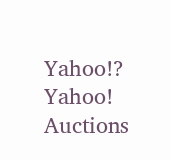Yahoo!?
Yahoo! Auctions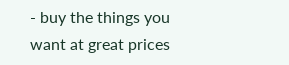- buy the things you want at great prices